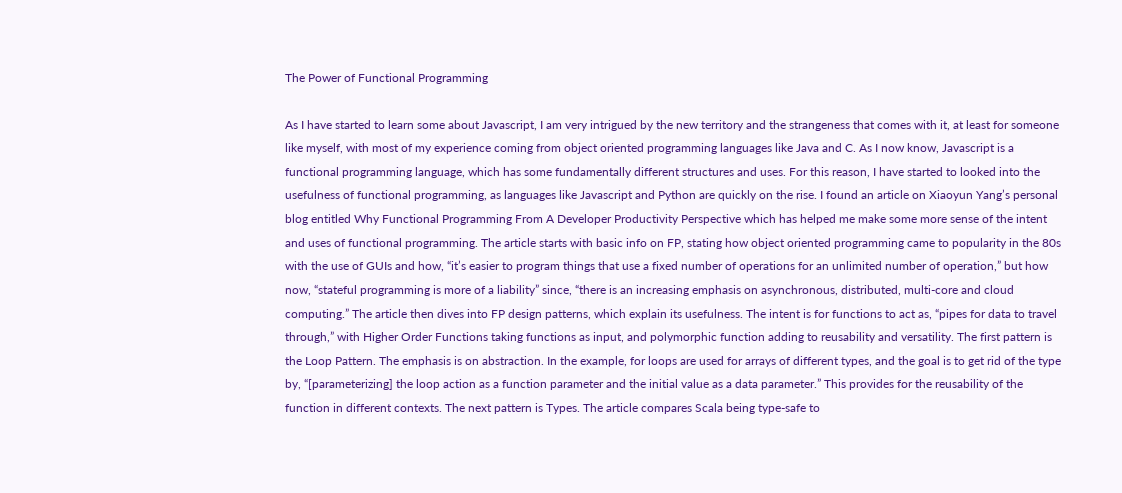The Power of Functional Programming

As I have started to learn some about Javascript, I am very intrigued by the new territory and the strangeness that comes with it, at least for someone like myself, with most of my experience coming from object oriented programming languages like Java and C. As I now know, Javascript is a functional programming language, which has some fundamentally different structures and uses. For this reason, I have started to looked into the usefulness of functional programming, as languages like Javascript and Python are quickly on the rise. I found an article on Xiaoyun Yang’s personal blog entitled Why Functional Programming From A Developer Productivity Perspective which has helped me make some more sense of the intent and uses of functional programming. The article starts with basic info on FP, stating how object oriented programming came to popularity in the 80s with the use of GUIs and how, “it’s easier to program things that use a fixed number of operations for an unlimited number of operation,” but how now, “stateful programming is more of a liability” since, “there is an increasing emphasis on asynchronous, distributed, multi-core and cloud computing.” The article then dives into FP design patterns, which explain its usefulness. The intent is for functions to act as, “pipes for data to travel through,” with Higher Order Functions taking functions as input, and polymorphic function adding to reusability and versatility. The first pattern is the Loop Pattern. The emphasis is on abstraction. In the example, for loops are used for arrays of different types, and the goal is to get rid of the type by, “[parameterizing] the loop action as a function parameter and the initial value as a data parameter.” This provides for the reusability of the function in different contexts. The next pattern is Types. The article compares Scala being type-safe to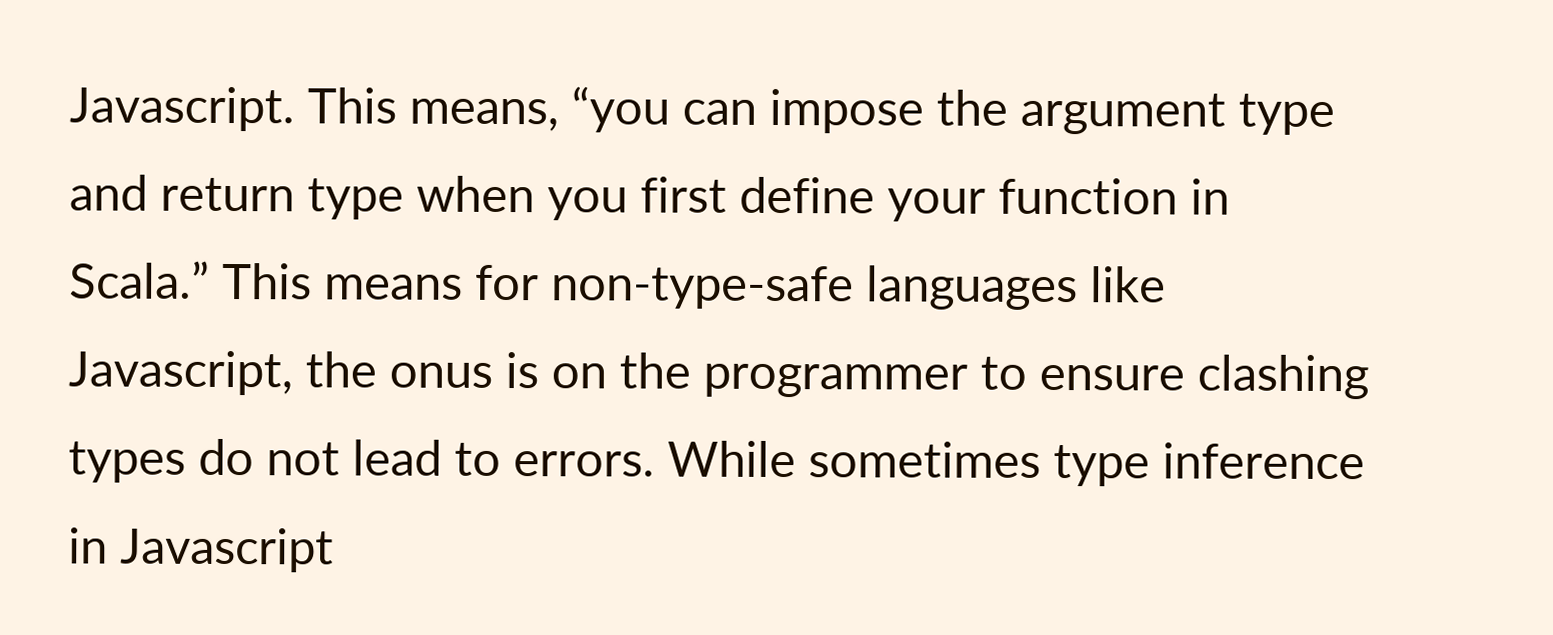Javascript. This means, “you can impose the argument type and return type when you first define your function in Scala.” This means for non-type-safe languages like Javascript, the onus is on the programmer to ensure clashing types do not lead to errors. While sometimes type inference in Javascript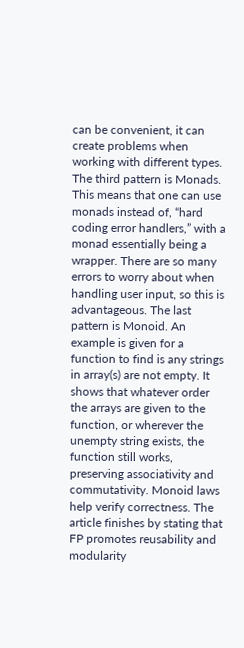can be convenient, it can create problems when working with different types. The third pattern is Monads. This means that one can use monads instead of, “hard coding error handlers,” with a monad essentially being a wrapper. There are so many errors to worry about when handling user input, so this is advantageous. The last pattern is Monoid. An example is given for a function to find is any strings in array(s) are not empty. It shows that whatever order the arrays are given to the function, or wherever the unempty string exists, the function still works, preserving associativity and commutativity. Monoid laws help verify correctness. The article finishes by stating that FP promotes reusability and modularity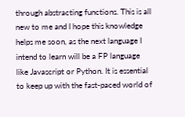through abstracting functions. This is all new to me and I hope this knowledge helps me soon, as the next language I intend to learn will be a FP language like Javascript or Python. It is essential to keep up with the fast-paced world of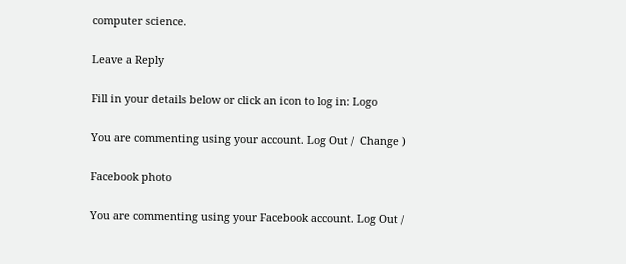computer science.

Leave a Reply

Fill in your details below or click an icon to log in: Logo

You are commenting using your account. Log Out /  Change )

Facebook photo

You are commenting using your Facebook account. Log Out /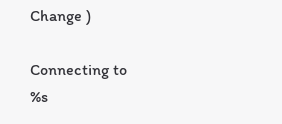Change )

Connecting to %s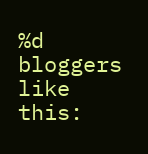%d bloggers like this: